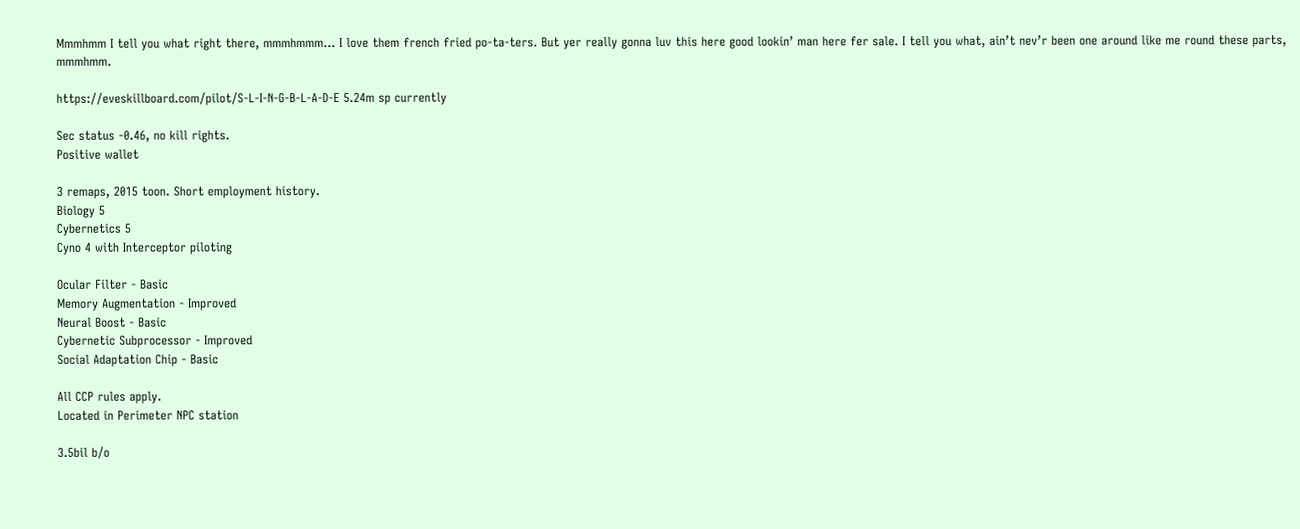Mmmhmm I tell you what right there, mmmhmmm… I love them french fried po-ta-ters. But yer really gonna luv this here good lookin’ man here fer sale. I tell you what, ain’t nev’r been one around like me round these parts, mmmhmm.

https://eveskillboard.com/pilot/S-L-I-N-G-B-L-A-D-E 5.24m sp currently

Sec status -0.46, no kill rights.
Positive wallet

3 remaps, 2015 toon. Short employment history.
Biology 5
Cybernetics 5
Cyno 4 with Interceptor piloting

Ocular Filter - Basic
Memory Augmentation - Improved
Neural Boost - Basic
Cybernetic Subprocessor - Improved
Social Adaptation Chip - Basic

All CCP rules apply.
Located in Perimeter NPC station

3.5bil b/o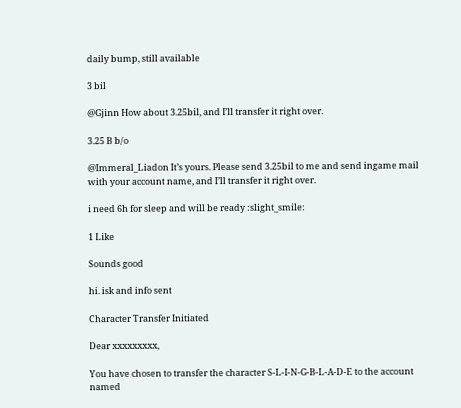daily bump, still available

3 bil

@Gjinn How about 3.25bil, and I’ll transfer it right over.

3.25 B b/o

@Immeral_Liadon It’s yours. Please send 3.25bil to me and send ingame mail with your account name, and I’ll transfer it right over.

i need 6h for sleep and will be ready :slight_smile:

1 Like

Sounds good

hi. isk and info sent

Character Transfer Initiated

Dear xxxxxxxxx,

You have chosen to transfer the character S-L-I-N-G-B-L-A-D-E to the account named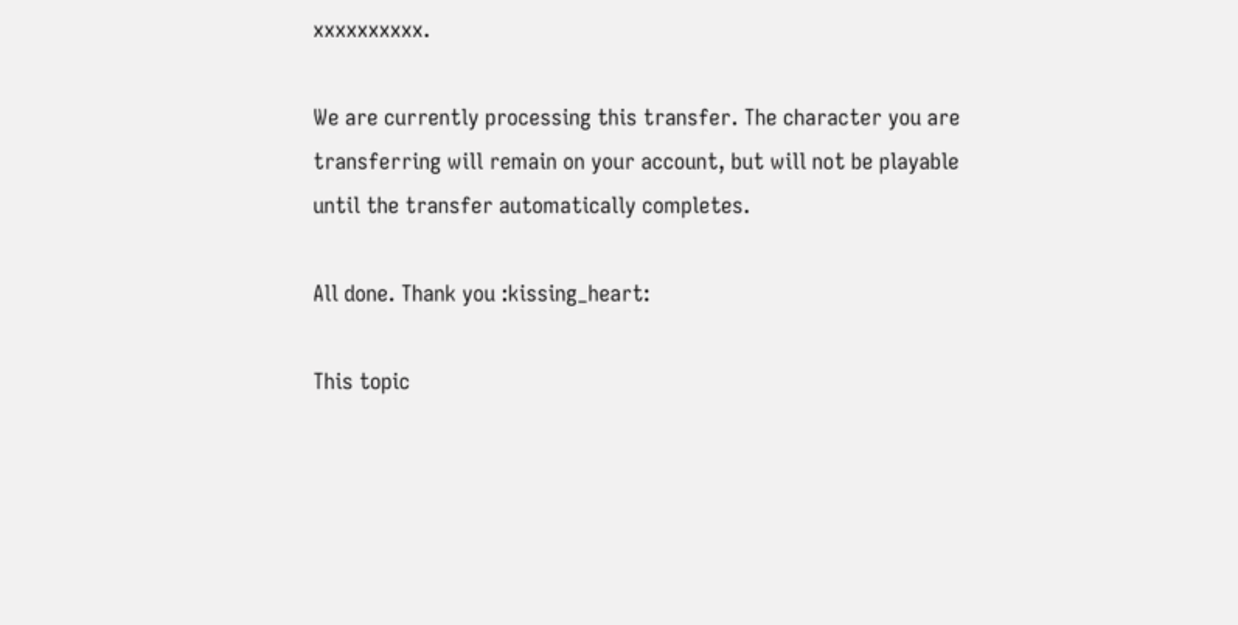xxxxxxxxxx.

We are currently processing this transfer. The character you are transferring will remain on your account, but will not be playable until the transfer automatically completes.

All done. Thank you :kissing_heart:

This topic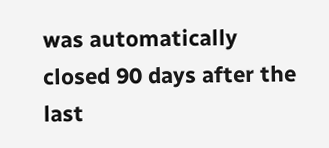was automatically closed 90 days after the last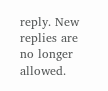reply. New replies are no longer allowed.